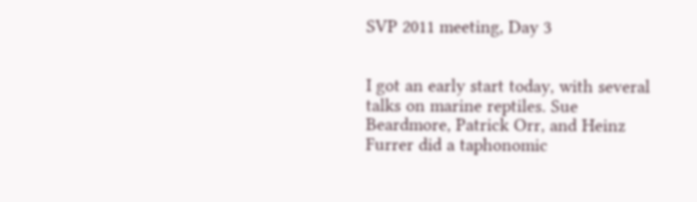SVP 2011 meeting, Day 3


I got an early start today, with several talks on marine reptiles. Sue Beardmore, Patrick Orr, and Heinz Furrer did a taphonomic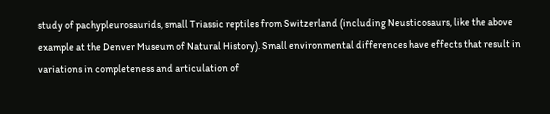study of pachypleurosaurids, small Triassic reptiles from Switzerland (including Neusticosaurs, like the above example at the Denver Museum of Natural History). Small environmental differences have effects that result in variations in completeness and articulation of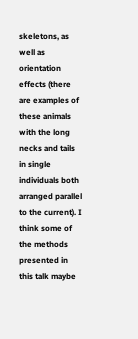skeletons, as well as orientation effects (there are examples of these animals with the long necks and tails in single individuals both arranged parallel to the current). I think some of the methods presented in this talk maybe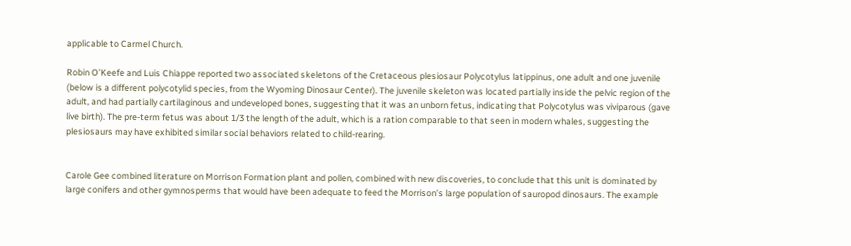applicable to Carmel Church.

Robin O’Keefe and Luis Chiappe reported two associated skeletons of the Cretaceous plesiosaur Polycotylus latippinus, one adult and one juvenile (below is a different polycotylid species, from the Wyoming Dinosaur Center). The juvenile skeleton was located partially inside the pelvic region of the adult, and had partially cartilaginous and undeveloped bones, suggesting that it was an unborn fetus, indicating that Polycotylus was viviparous (gave live birth). The pre-term fetus was about 1/3 the length of the adult, which is a ration comparable to that seen in modern whales, suggesting the plesiosaurs may have exhibited similar social behaviors related to child-rearing.


Carole Gee combined literature on Morrison Formation plant and pollen, combined with new discoveries, to conclude that this unit is dominated by large conifers and other gymnosperms that would have been adequate to feed the Morrison’s large population of sauropod dinosaurs. The example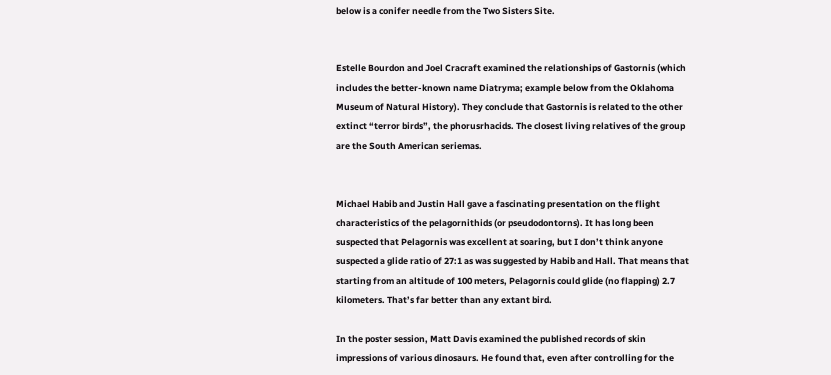below is a conifer needle from the Two Sisters Site.


Estelle Bourdon and Joel Cracraft examined the relationships of Gastornis (which includes the better-known name Diatryma; example below from the Oklahoma Museum of Natural History). They conclude that Gastornis is related to the other extinct “terror birds”, the phorusrhacids. The closest living relatives of the group are the South American seriemas.


Michael Habib and Justin Hall gave a fascinating presentation on the flight characteristics of the pelagornithids (or pseudodontorns). It has long been suspected that Pelagornis was excellent at soaring, but I don’t think anyone suspected a glide ratio of 27:1 as was suggested by Habib and Hall. That means that starting from an altitude of 100 meters, Pelagornis could glide (no flapping) 2.7 kilometers. That’s far better than any extant bird.

In the poster session, Matt Davis examined the published records of skin impressions of various dinosaurs. He found that, even after controlling for the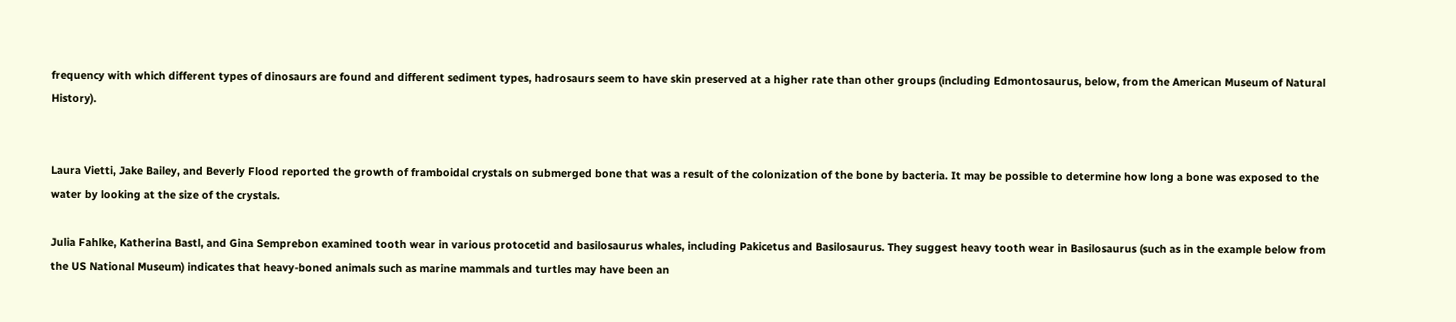frequency with which different types of dinosaurs are found and different sediment types, hadrosaurs seem to have skin preserved at a higher rate than other groups (including Edmontosaurus, below, from the American Museum of Natural History).


Laura Vietti, Jake Bailey, and Beverly Flood reported the growth of framboidal crystals on submerged bone that was a result of the colonization of the bone by bacteria. It may be possible to determine how long a bone was exposed to the water by looking at the size of the crystals.

Julia Fahlke, Katherina Bastl, and Gina Semprebon examined tooth wear in various protocetid and basilosaurus whales, including Pakicetus and Basilosaurus. They suggest heavy tooth wear in Basilosaurus (such as in the example below from the US National Museum) indicates that heavy-boned animals such as marine mammals and turtles may have been an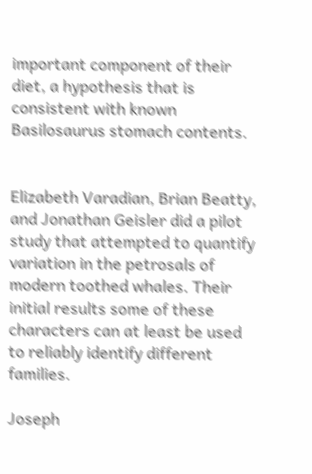important component of their diet, a hypothesis that is consistent with known Basilosaurus stomach contents.


Elizabeth Varadian, Brian Beatty, and Jonathan Geisler did a pilot study that attempted to quantify variation in the petrosals of modern toothed whales. Their initial results some of these characters can at least be used to reliably identify different families.

Joseph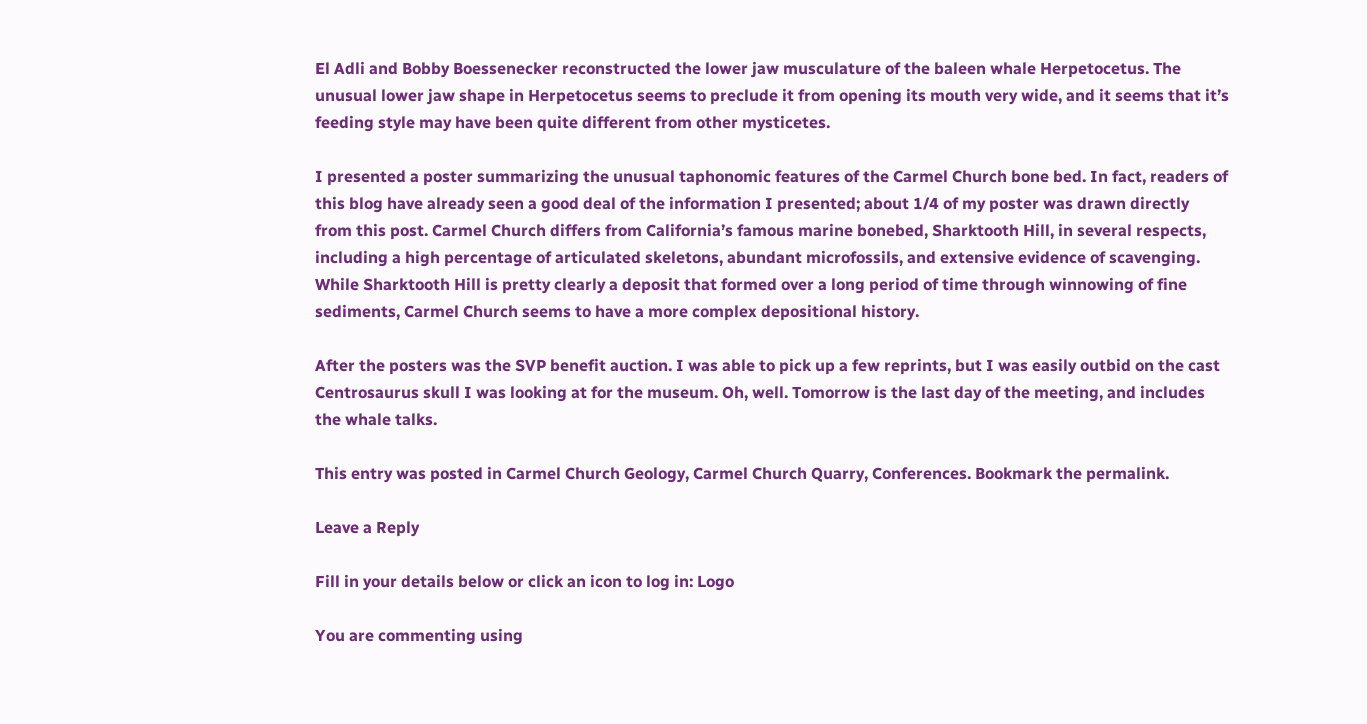El Adli and Bobby Boessenecker reconstructed the lower jaw musculature of the baleen whale Herpetocetus. The unusual lower jaw shape in Herpetocetus seems to preclude it from opening its mouth very wide, and it seems that it’s feeding style may have been quite different from other mysticetes.

I presented a poster summarizing the unusual taphonomic features of the Carmel Church bone bed. In fact, readers of this blog have already seen a good deal of the information I presented; about 1/4 of my poster was drawn directly from this post. Carmel Church differs from California’s famous marine bonebed, Sharktooth Hill, in several respects, including a high percentage of articulated skeletons, abundant microfossils, and extensive evidence of scavenging. While Sharktooth Hill is pretty clearly a deposit that formed over a long period of time through winnowing of fine sediments, Carmel Church seems to have a more complex depositional history.

After the posters was the SVP benefit auction. I was able to pick up a few reprints, but I was easily outbid on the cast Centrosaurus skull I was looking at for the museum. Oh, well. Tomorrow is the last day of the meeting, and includes the whale talks.

This entry was posted in Carmel Church Geology, Carmel Church Quarry, Conferences. Bookmark the permalink.

Leave a Reply

Fill in your details below or click an icon to log in: Logo

You are commenting using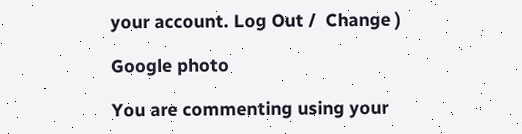your account. Log Out /  Change )

Google photo

You are commenting using your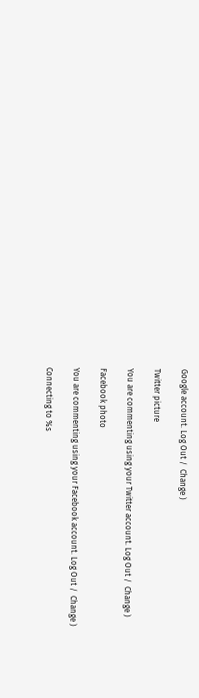Google account. Log Out /  Change )

Twitter picture

You are commenting using your Twitter account. Log Out /  Change )

Facebook photo

You are commenting using your Facebook account. Log Out /  Change )

Connecting to %s